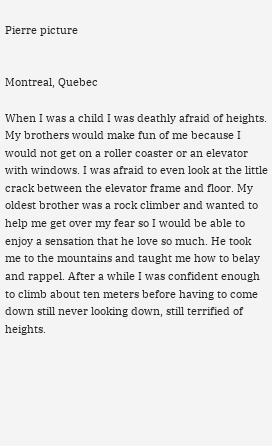Pierre picture


Montreal, Quebec

When I was a child I was deathly afraid of heights. My brothers would make fun of me because I would not get on a roller coaster or an elevator with windows. I was afraid to even look at the little crack between the elevator frame and floor. My oldest brother was a rock climber and wanted to help me get over my fear so I would be able to enjoy a sensation that he love so much. He took me to the mountains and taught me how to belay and rappel. After a while I was confident enough to climb about ten meters before having to come down still never looking down, still terrified of heights.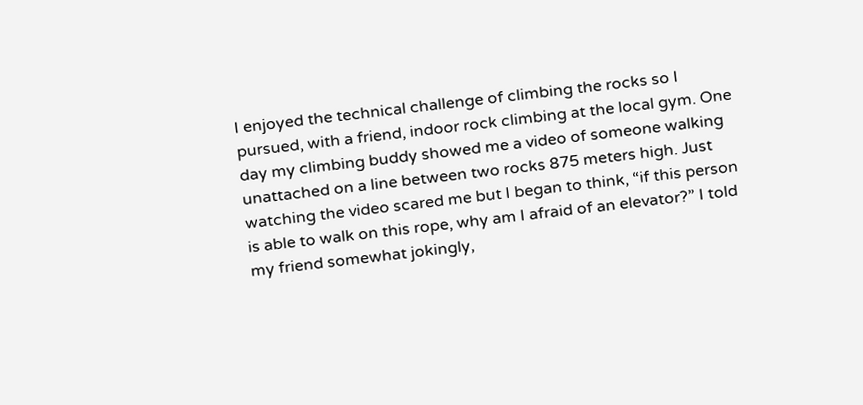I enjoyed the technical challenge of climbing the rocks so I pursued, with a friend, indoor rock climbing at the local gym. One day my climbing buddy showed me a video of someone walking unattached on a line between two rocks 875 meters high. Just watching the video scared me but I began to think, “if this person is able to walk on this rope, why am I afraid of an elevator?” I told my friend somewhat jokingly,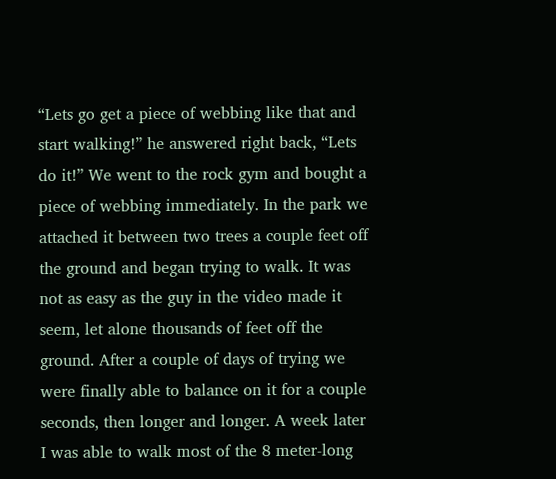“Lets go get a piece of webbing like that and start walking!” he answered right back, “Lets do it!” We went to the rock gym and bought a piece of webbing immediately. In the park we attached it between two trees a couple feet off the ground and began trying to walk. It was not as easy as the guy in the video made it seem, let alone thousands of feet off the ground. After a couple of days of trying we were finally able to balance on it for a couple seconds, then longer and longer. A week later I was able to walk most of the 8 meter-long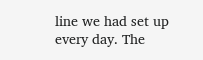line we had set up every day. The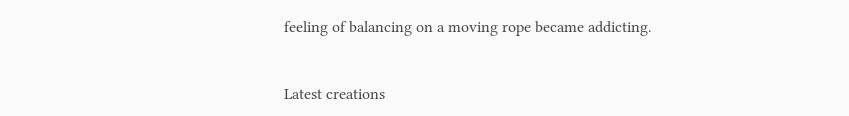feeling of balancing on a moving rope became addicting.


Latest creations